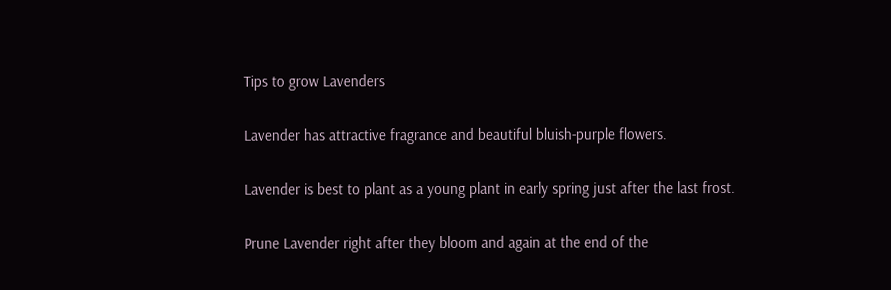Tips to grow Lavenders

Lavender has attractive fragrance and beautiful bluish-purple flowers.

Lavender is best to plant as a young plant in early spring just after the last frost.

Prune Lavender right after they bloom and again at the end of the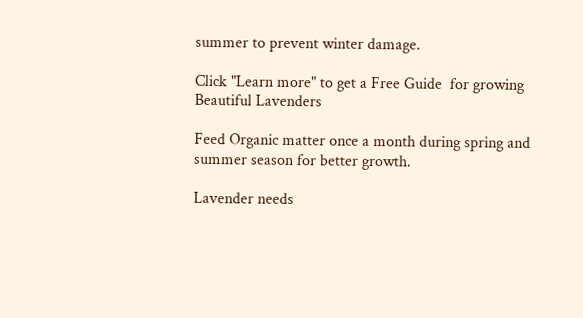summer to prevent winter damage.

Click "Learn more" to get a Free Guide  for growing Beautiful Lavenders

Feed Organic matter once a month during spring and summer season for better growth.

Lavender needs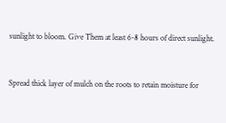sunlight to bloom. Give Them at least 6-8 hours of direct sunlight.


Spread thick layer of mulch on the roots to retain moisture for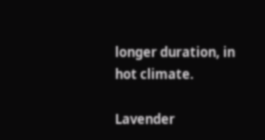longer duration, in hot climate.

Lavender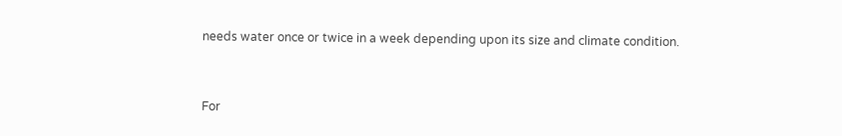needs water once or twice in a week depending upon its size and climate condition.


For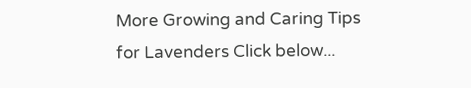More Growing and Caring Tips for Lavenders Click below...